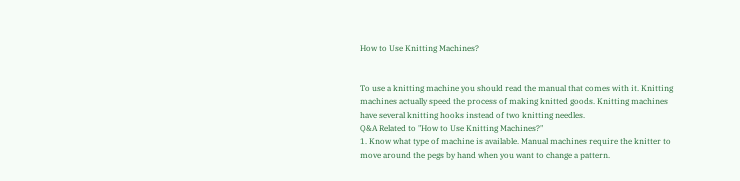How to Use Knitting Machines?


To use a knitting machine you should read the manual that comes with it. Knitting machines actually speed the process of making knitted goods. Knitting machines have several knitting hooks instead of two knitting needles.
Q&A Related to "How to Use Knitting Machines?"
1. Know what type of machine is available. Manual machines require the knitter to move around the pegs by hand when you want to change a pattern.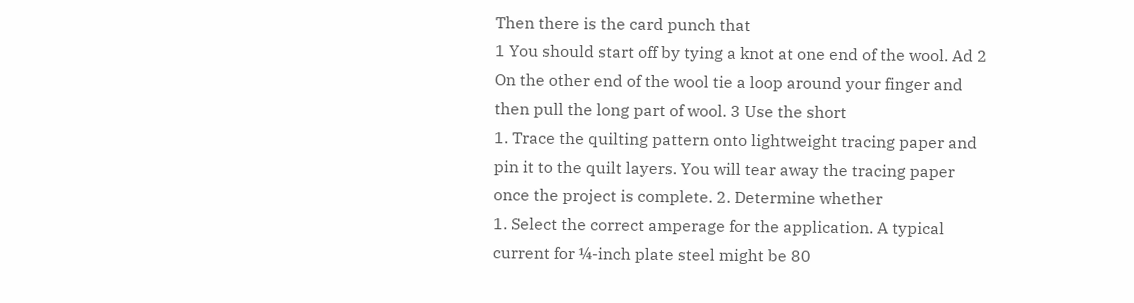Then there is the card punch that
1 You should start off by tying a knot at one end of the wool. Ad 2 On the other end of the wool tie a loop around your finger and then pull the long part of wool. 3 Use the short
1. Trace the quilting pattern onto lightweight tracing paper and pin it to the quilt layers. You will tear away the tracing paper once the project is complete. 2. Determine whether
1. Select the correct amperage for the application. A typical current for ¼-inch plate steel might be 80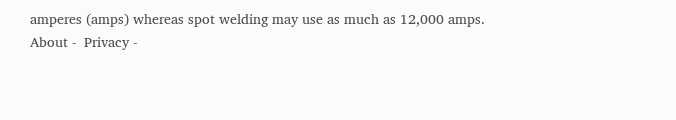amperes (amps) whereas spot welding may use as much as 12,000 amps.
About -  Privacy -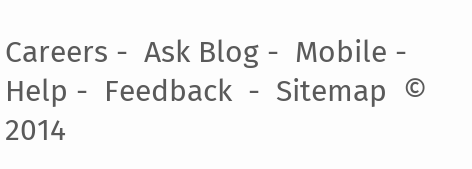Careers -  Ask Blog -  Mobile -  Help -  Feedback  -  Sitemap  © 2014